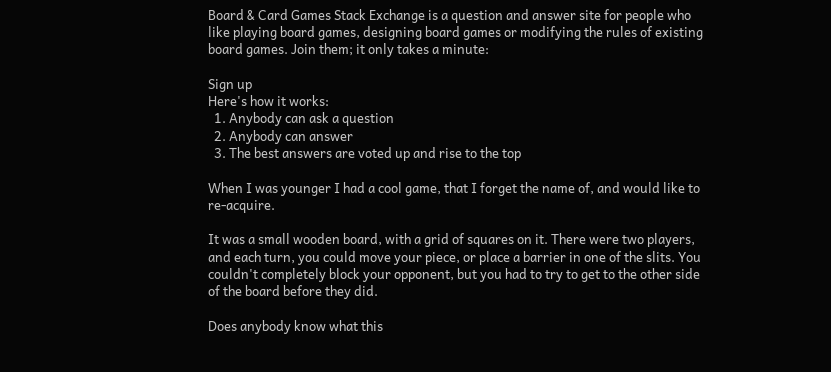Board & Card Games Stack Exchange is a question and answer site for people who like playing board games, designing board games or modifying the rules of existing board games. Join them; it only takes a minute:

Sign up
Here's how it works:
  1. Anybody can ask a question
  2. Anybody can answer
  3. The best answers are voted up and rise to the top

When I was younger I had a cool game, that I forget the name of, and would like to re-acquire.

It was a small wooden board, with a grid of squares on it. There were two players, and each turn, you could move your piece, or place a barrier in one of the slits. You couldn't completely block your opponent, but you had to try to get to the other side of the board before they did.

Does anybody know what this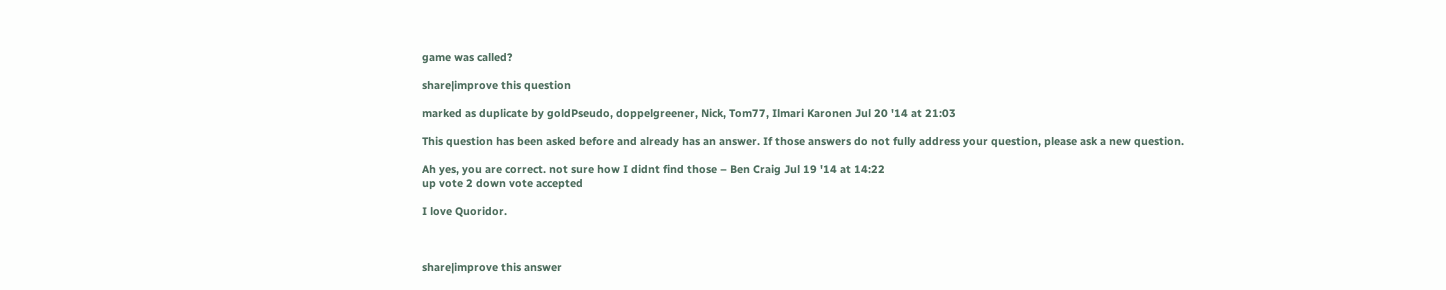game was called?

share|improve this question

marked as duplicate by goldPseudo, doppelgreener, Nick, Tom77, Ilmari Karonen Jul 20 '14 at 21:03

This question has been asked before and already has an answer. If those answers do not fully address your question, please ask a new question.

Ah yes, you are correct. not sure how I didnt find those – Ben Craig Jul 19 '14 at 14:22
up vote 2 down vote accepted

I love Quoridor.



share|improve this answer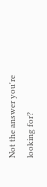Not the answer you're looking for?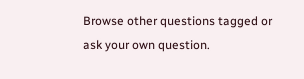Browse other questions tagged or ask your own question.